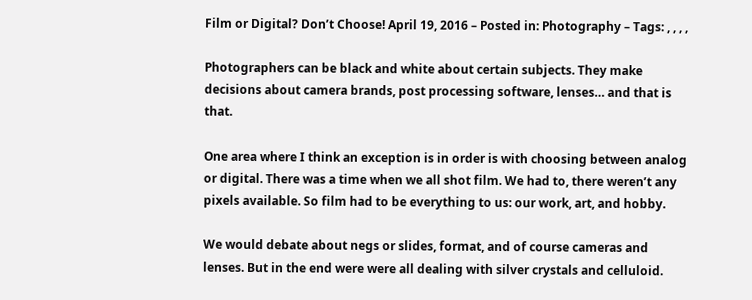Film or Digital? Don’t Choose! April 19, 2016 – Posted in: Photography – Tags: , , , ,

Photographers can be black and white about certain subjects. They make decisions about camera brands, post processing software, lenses… and that is that.

One area where I think an exception is in order is with choosing between analog or digital. There was a time when we all shot film. We had to, there weren’t any pixels available. So film had to be everything to us: our work, art, and hobby.

We would debate about negs or slides, format, and of course cameras and lenses. But in the end were were all dealing with silver crystals and celluloid.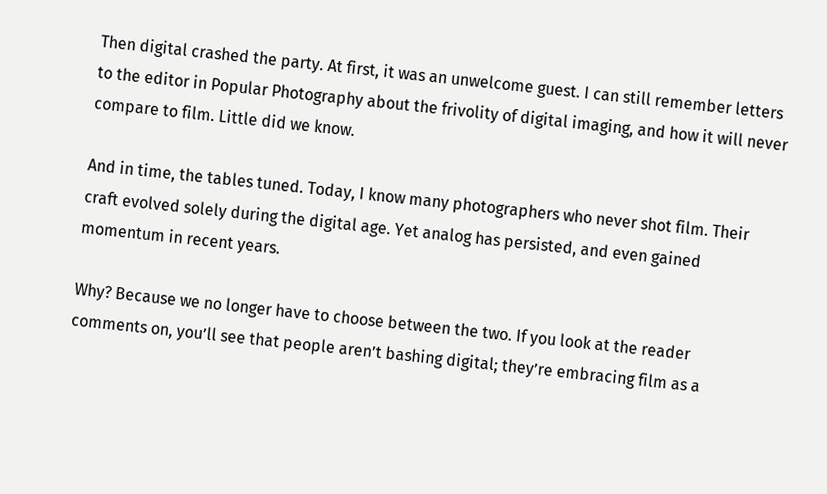Then digital crashed the party. At first, it was an unwelcome guest. I can still remember letters to the editor in Popular Photography about the frivolity of digital imaging, and how it will never compare to film. Little did we know.

And in time, the tables tuned. Today, I know many photographers who never shot film. Their craft evolved solely during the digital age. Yet analog has persisted, and even gained momentum in recent years.

Why? Because we no longer have to choose between the two. If you look at the reader comments on, you’ll see that people aren’t bashing digital; they’re embracing film as a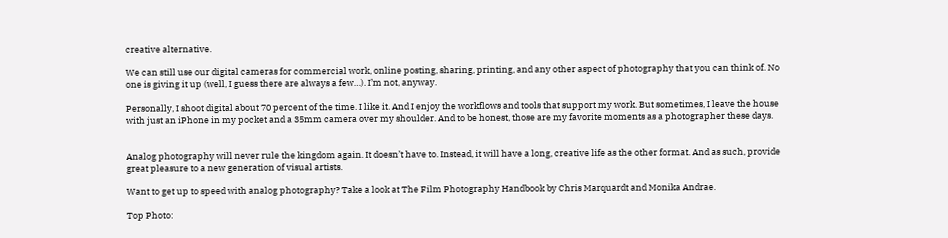creative alternative.

We can still use our digital cameras for commercial work, online posting, sharing, printing, and any other aspect of photography that you can think of. No one is giving it up (well, I guess there are always a few…). I’m not, anyway.

Personally, I shoot digital about 70 percent of the time. I like it. And I enjoy the workflows and tools that support my work. But sometimes, I leave the house with just an iPhone in my pocket and a 35mm camera over my shoulder. And to be honest, those are my favorite moments as a photographer these days.


Analog photography will never rule the kingdom again. It doesn’t have to. Instead, it will have a long, creative life as the other format. And as such, provide great pleasure to a new generation of visual artists.

Want to get up to speed with analog photography? Take a look at The Film Photography Handbook by Chris Marquardt and Monika Andrae.

Top Photo: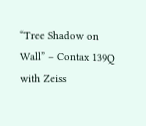“Tree Shadow on Wall” – Contax 139Q with Zeiss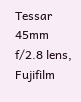Tessar 45mm f/2.8 lens, Fujifilm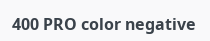400 PRO color negative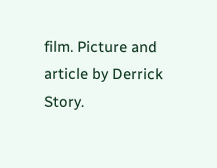film. Picture and article by Derrick Story.